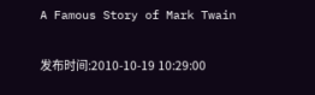A Famous Story of Mark Twain

发布时间:2010-10-19 10:29:00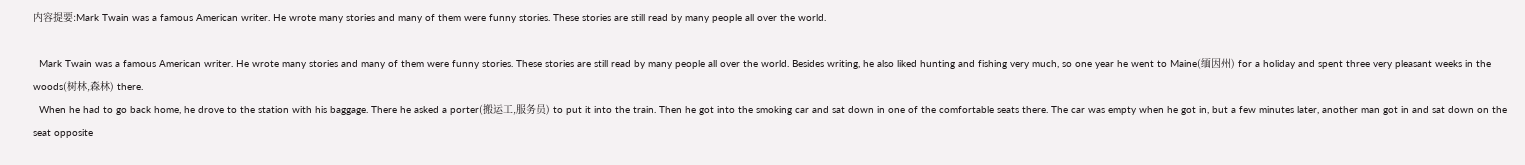内容提要:Mark Twain was a famous American writer. He wrote many stories and many of them were funny stories. These stories are still read by many people all over the world.

  Mark Twain was a famous American writer. He wrote many stories and many of them were funny stories. These stories are still read by many people all over the world. Besides writing, he also liked hunting and fishing very much, so one year he went to Maine(缅因州) for a holiday and spent three very pleasant weeks in the woods(树林,森林) there.
  When he had to go back home, he drove to the station with his baggage. There he asked a porter(搬运工,服务员) to put it into the train. Then he got into the smoking car and sat down in one of the comfortable seats there. The car was empty when he got in, but a few minutes later, another man got in and sat down on the seat opposite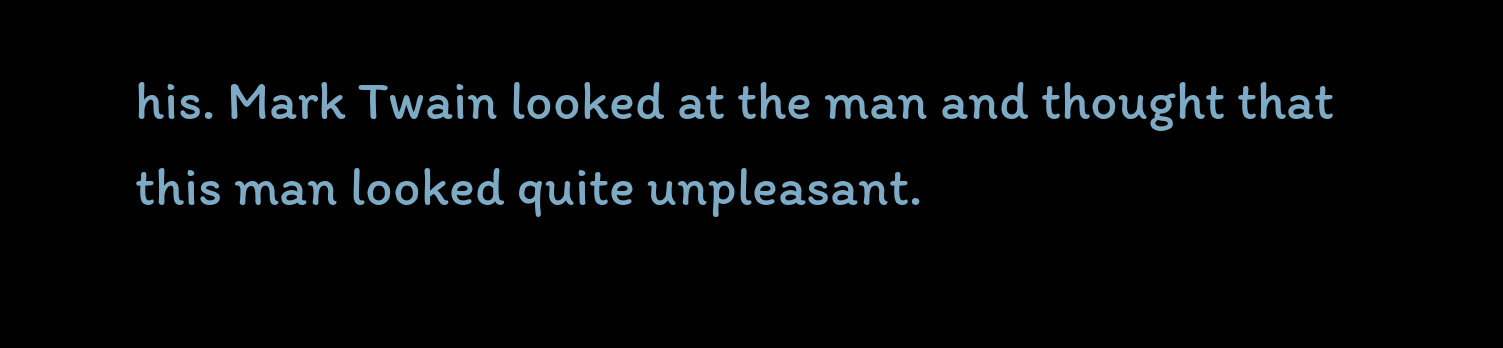his. Mark Twain looked at the man and thought that this man looked quite unpleasant.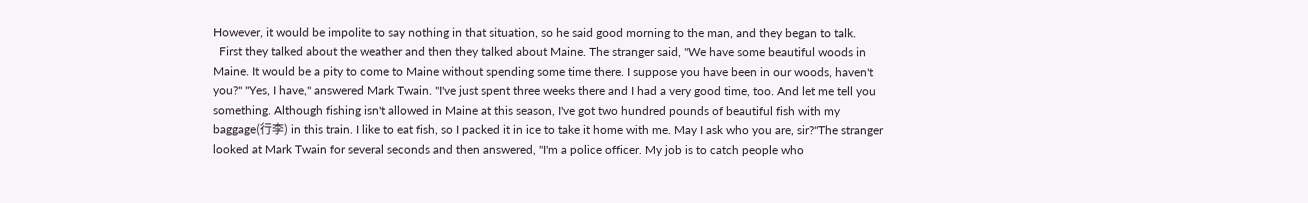However, it would be impolite to say nothing in that situation, so he said good morning to the man, and they began to talk.
  First they talked about the weather and then they talked about Maine. The stranger said, "We have some beautiful woods in Maine. It would be a pity to come to Maine without spending some time there. I suppose you have been in our woods, haven't you?" "Yes, I have," answered Mark Twain. "I've just spent three weeks there and I had a very good time, too. And let me tell you something. Although fishing isn't allowed in Maine at this season, I've got two hundred pounds of beautiful fish with my baggage(行李) in this train. I like to eat fish, so I packed it in ice to take it home with me. May I ask who you are, sir?"The stranger looked at Mark Twain for several seconds and then answered, "I'm a police officer. My job is to catch people who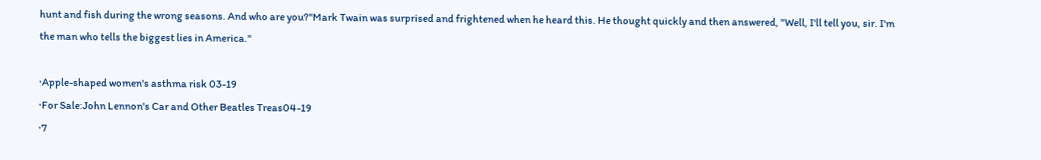hunt and fish during the wrong seasons. And who are you?"Mark Twain was surprised and frightened when he heard this. He thought quickly and then answered, "Well, I'll tell you, sir. I'm the man who tells the biggest lies in America."

·Apple-shaped women's asthma risk 03-19
·For Sale:John Lennon's Car and Other Beatles Treas04-19
·7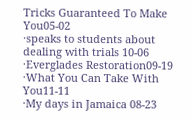Tricks Guaranteed To Make You05-02
·speaks to students about dealing with trials 10-06
·Everglades Restoration09-19
·What You Can Take With You11-11
·My days in Jamaica 08-23